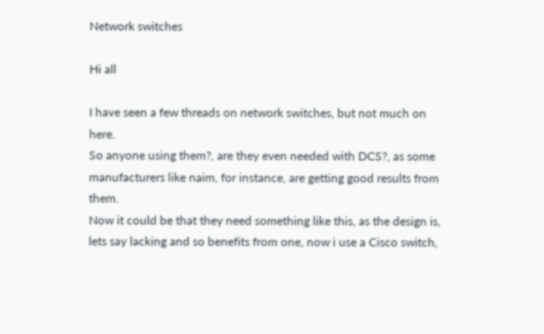Network switches

Hi all

I have seen a few threads on network switches, but not much on here.
So anyone using them?, are they even needed with DCS?, as some manufacturers like naim, for instance, are getting good results from them.
Now it could be that they need something like this, as the design is, lets say lacking and so benefits from one, now i use a Cisco switch,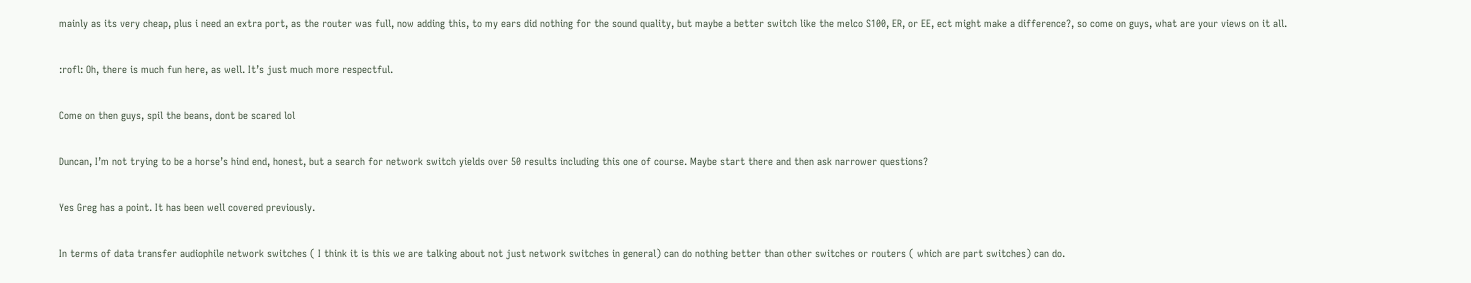mainly as its very cheap, plus i need an extra port, as the router was full, now adding this, to my ears did nothing for the sound quality, but maybe a better switch like the melco S100, ER, or EE, ect might make a difference?, so come on guys, what are your views on it all.

:rofl: Oh, there is much fun here, as well. It’s just much more respectful.

Come on then guys, spil the beans, dont be scared lol

Duncan, I’m not trying to be a horse’s hind end, honest, but a search for network switch yields over 50 results including this one of course. Maybe start there and then ask narrower questions?

Yes Greg has a point. It has been well covered previously.

In terms of data transfer audiophile network switches ( I think it is this we are talking about not just network switches in general) can do nothing better than other switches or routers ( which are part switches) can do.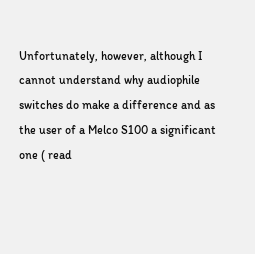Unfortunately, however, although I cannot understand why audiophile switches do make a difference and as the user of a Melco S100 a significant one ( read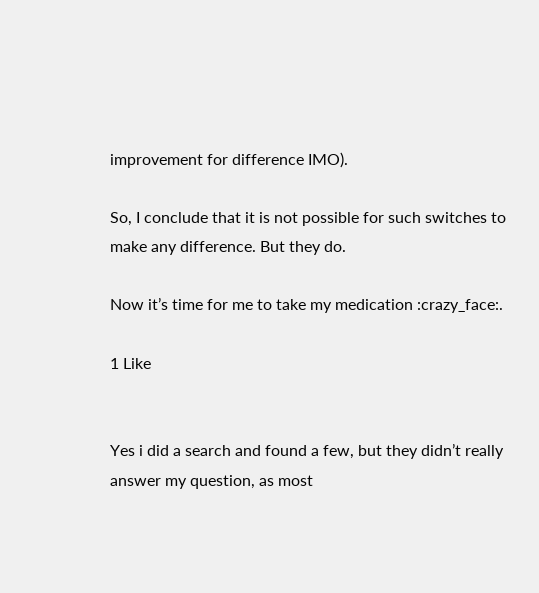improvement for difference IMO).

So, I conclude that it is not possible for such switches to make any difference. But they do.

Now it’s time for me to take my medication :crazy_face:.

1 Like


Yes i did a search and found a few, but they didn’t really answer my question, as most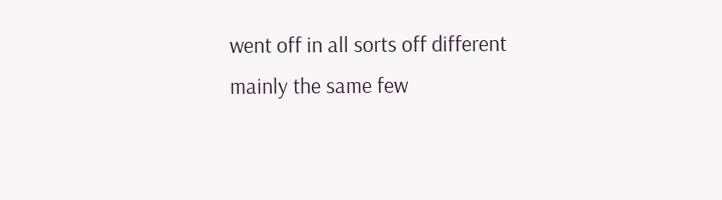went off in all sorts off different mainly the same few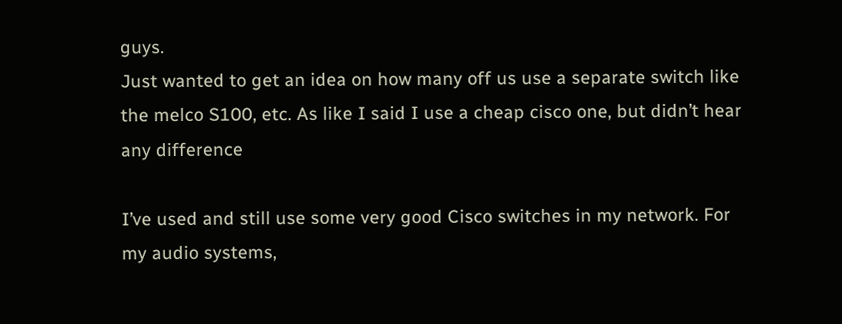guys.
Just wanted to get an idea on how many off us use a separate switch like the melco S100, etc. As like I said I use a cheap cisco one, but didn’t hear any difference

I’ve used and still use some very good Cisco switches in my network. For my audio systems,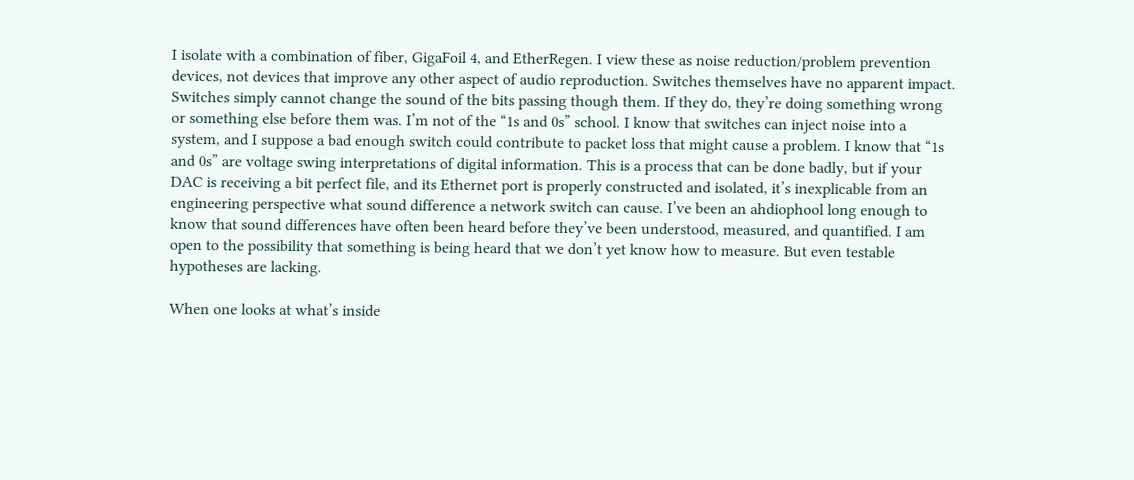I isolate with a combination of fiber, GigaFoil 4, and EtherRegen. I view these as noise reduction/problem prevention devices, not devices that improve any other aspect of audio reproduction. Switches themselves have no apparent impact. Switches simply cannot change the sound of the bits passing though them. If they do, they’re doing something wrong or something else before them was. I’m not of the “1s and 0s” school. I know that switches can inject noise into a system, and I suppose a bad enough switch could contribute to packet loss that might cause a problem. I know that “1s and 0s” are voltage swing interpretations of digital information. This is a process that can be done badly, but if your DAC is receiving a bit perfect file, and its Ethernet port is properly constructed and isolated, it’s inexplicable from an engineering perspective what sound difference a network switch can cause. I’ve been an ahdiophool long enough to know that sound differences have often been heard before they’ve been understood, measured, and quantified. I am open to the possibility that something is being heard that we don’t yet know how to measure. But even testable hypotheses are lacking.

When one looks at what’s inside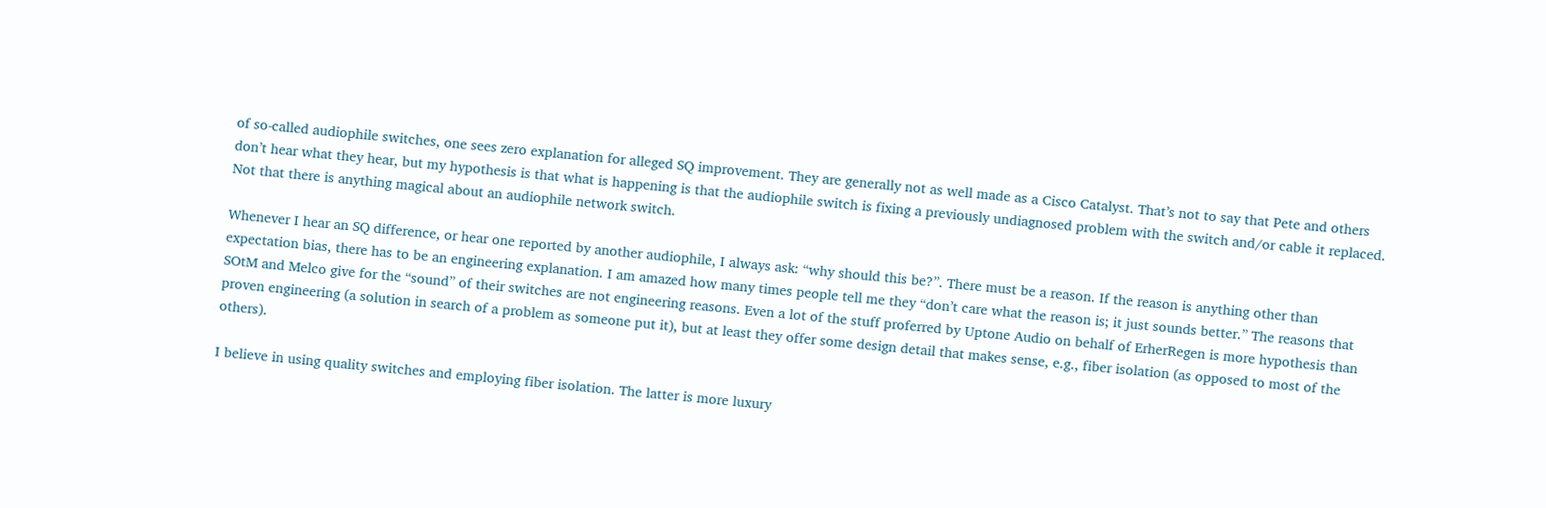of so-called audiophile switches, one sees zero explanation for alleged SQ improvement. They are generally not as well made as a Cisco Catalyst. That’s not to say that Pete and others don’t hear what they hear, but my hypothesis is that what is happening is that the audiophile switch is fixing a previously undiagnosed problem with the switch and/or cable it replaced. Not that there is anything magical about an audiophile network switch.

Whenever I hear an SQ difference, or hear one reported by another audiophile, I always ask: “why should this be?”. There must be a reason. If the reason is anything other than expectation bias, there has to be an engineering explanation. I am amazed how many times people tell me they “don’t care what the reason is; it just sounds better.” The reasons that SOtM and Melco give for the “sound” of their switches are not engineering reasons. Even a lot of the stuff proferred by Uptone Audio on behalf of ErherRegen is more hypothesis than proven engineering (a solution in search of a problem as someone put it), but at least they offer some design detail that makes sense, e.g., fiber isolation (as opposed to most of the others).

I believe in using quality switches and employing fiber isolation. The latter is more luxury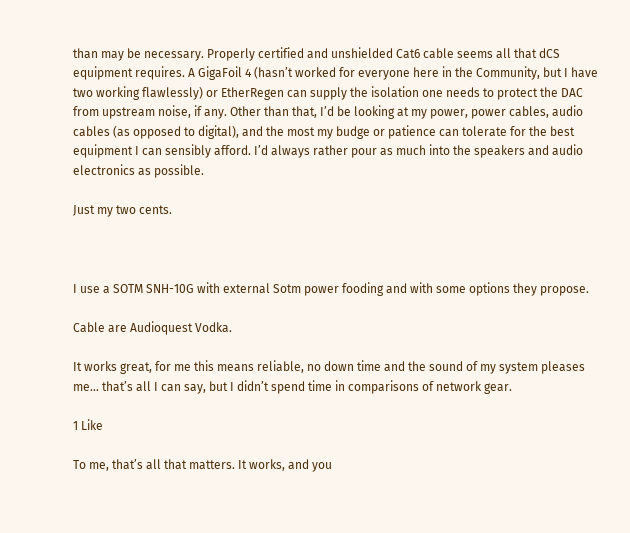than may be necessary. Properly certified and unshielded Cat6 cable seems all that dCS equipment requires. A GigaFoil 4 (hasn’t worked for everyone here in the Community, but I have two working flawlessly) or EtherRegen can supply the isolation one needs to protect the DAC from upstream noise, if any. Other than that, I’d be looking at my power, power cables, audio cables (as opposed to digital), and the most my budge or patience can tolerate for the best equipment I can sensibly afford. I’d always rather pour as much into the speakers and audio electronics as possible.

Just my two cents.



I use a SOTM SNH-10G with external Sotm power fooding and with some options they propose.

Cable are Audioquest Vodka.

It works great, for me this means reliable, no down time and the sound of my system pleases me… that’s all I can say, but I didn’t spend time in comparisons of network gear.

1 Like

To me, that’s all that matters. It works, and you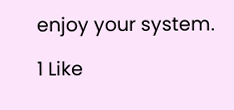enjoy your system.

1 Like